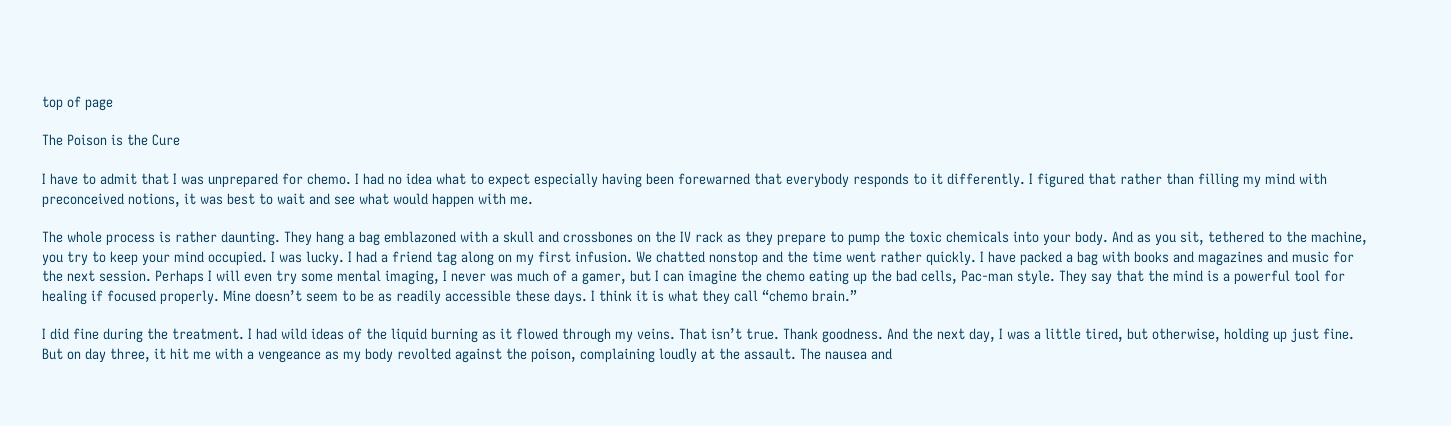top of page

The Poison is the Cure

I have to admit that I was unprepared for chemo. I had no idea what to expect especially having been forewarned that everybody responds to it differently. I figured that rather than filling my mind with preconceived notions, it was best to wait and see what would happen with me.

The whole process is rather daunting. They hang a bag emblazoned with a skull and crossbones on the IV rack as they prepare to pump the toxic chemicals into your body. And as you sit, tethered to the machine, you try to keep your mind occupied. I was lucky. I had a friend tag along on my first infusion. We chatted nonstop and the time went rather quickly. I have packed a bag with books and magazines and music for the next session. Perhaps I will even try some mental imaging, I never was much of a gamer, but I can imagine the chemo eating up the bad cells, Pac-man style. They say that the mind is a powerful tool for healing if focused properly. Mine doesn’t seem to be as readily accessible these days. I think it is what they call “chemo brain.”

I did fine during the treatment. I had wild ideas of the liquid burning as it flowed through my veins. That isn’t true. Thank goodness. And the next day, I was a little tired, but otherwise, holding up just fine. But on day three, it hit me with a vengeance as my body revolted against the poison, complaining loudly at the assault. The nausea and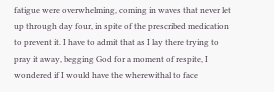fatigue were overwhelming, coming in waves that never let up through day four, in spite of the prescribed medication to prevent it. I have to admit that as I lay there trying to pray it away, begging God for a moment of respite, I wondered if I would have the wherewithal to face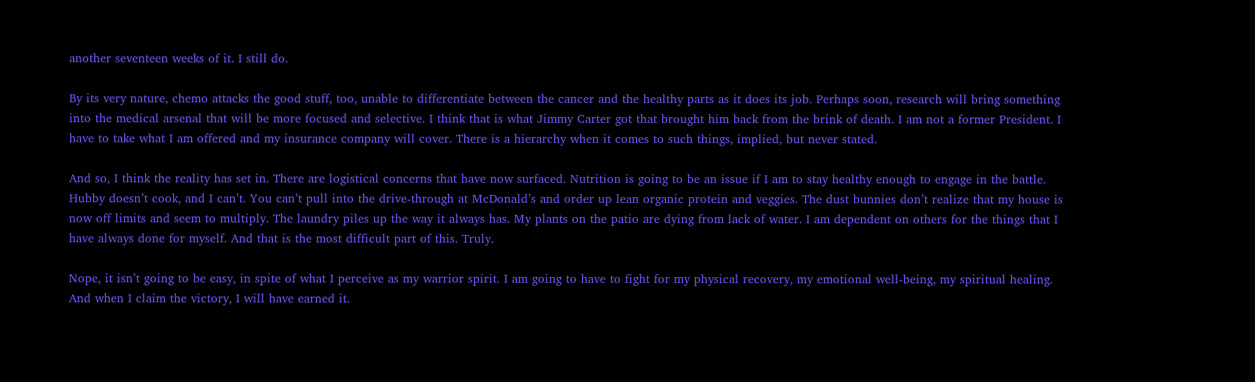another seventeen weeks of it. I still do.

By its very nature, chemo attacks the good stuff, too, unable to differentiate between the cancer and the healthy parts as it does its job. Perhaps soon, research will bring something into the medical arsenal that will be more focused and selective. I think that is what Jimmy Carter got that brought him back from the brink of death. I am not a former President. I have to take what I am offered and my insurance company will cover. There is a hierarchy when it comes to such things, implied, but never stated.

And so, I think the reality has set in. There are logistical concerns that have now surfaced. Nutrition is going to be an issue if I am to stay healthy enough to engage in the battle. Hubby doesn’t cook, and I can’t. You can’t pull into the drive-through at McDonald’s and order up lean organic protein and veggies. The dust bunnies don’t realize that my house is now off limits and seem to multiply. The laundry piles up the way it always has. My plants on the patio are dying from lack of water. I am dependent on others for the things that I have always done for myself. And that is the most difficult part of this. Truly.

Nope, it isn’t going to be easy, in spite of what I perceive as my warrior spirit. I am going to have to fight for my physical recovery, my emotional well-being, my spiritual healing. And when I claim the victory, I will have earned it.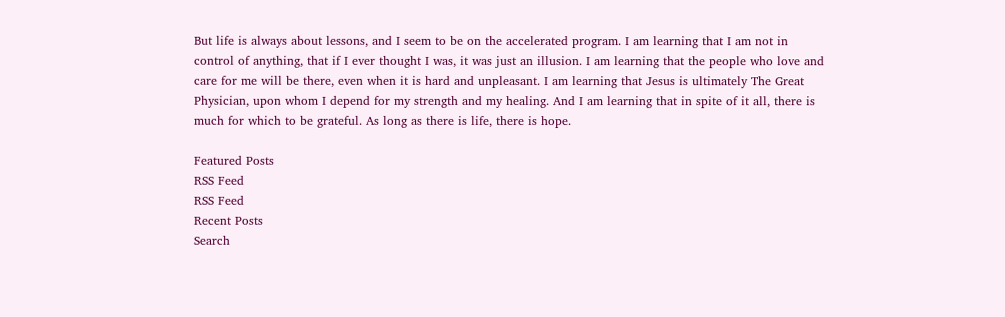But life is always about lessons, and I seem to be on the accelerated program. I am learning that I am not in control of anything, that if I ever thought I was, it was just an illusion. I am learning that the people who love and care for me will be there, even when it is hard and unpleasant. I am learning that Jesus is ultimately The Great Physician, upon whom I depend for my strength and my healing. And I am learning that in spite of it all, there is much for which to be grateful. As long as there is life, there is hope.

Featured Posts
RSS Feed
RSS Feed
Recent Posts
Search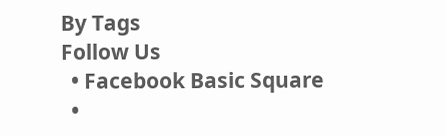By Tags
Follow Us
  • Facebook Basic Square
  •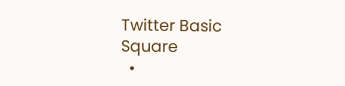Twitter Basic Square
  •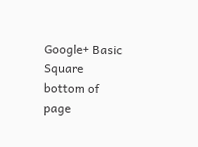Google+ Basic Square
bottom of page